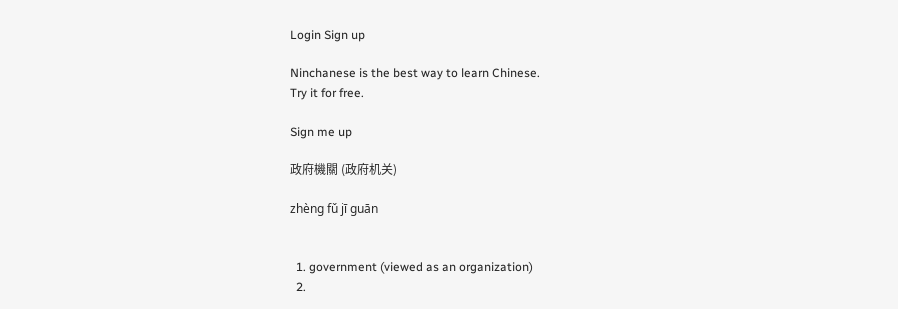Login Sign up

Ninchanese is the best way to learn Chinese.
Try it for free.

Sign me up

政府機關 (政府机关)

zhèng fǔ jī guān


  1. government (viewed as an organization)
  2.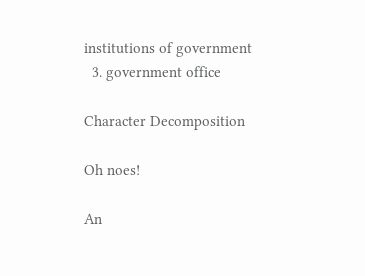institutions of government
  3. government office

Character Decomposition

Oh noes!

An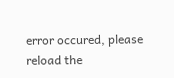error occured, please reload the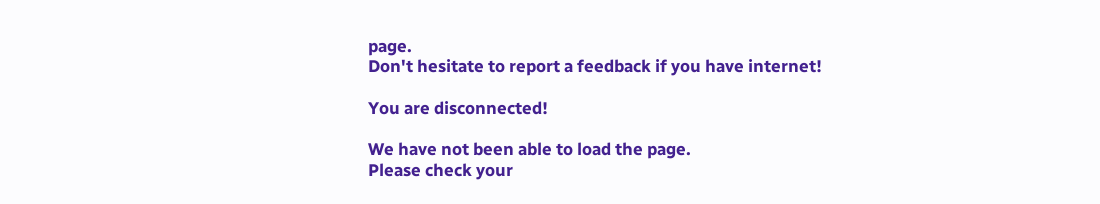page.
Don't hesitate to report a feedback if you have internet!

You are disconnected!

We have not been able to load the page.
Please check your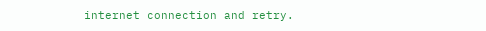internet connection and retry.